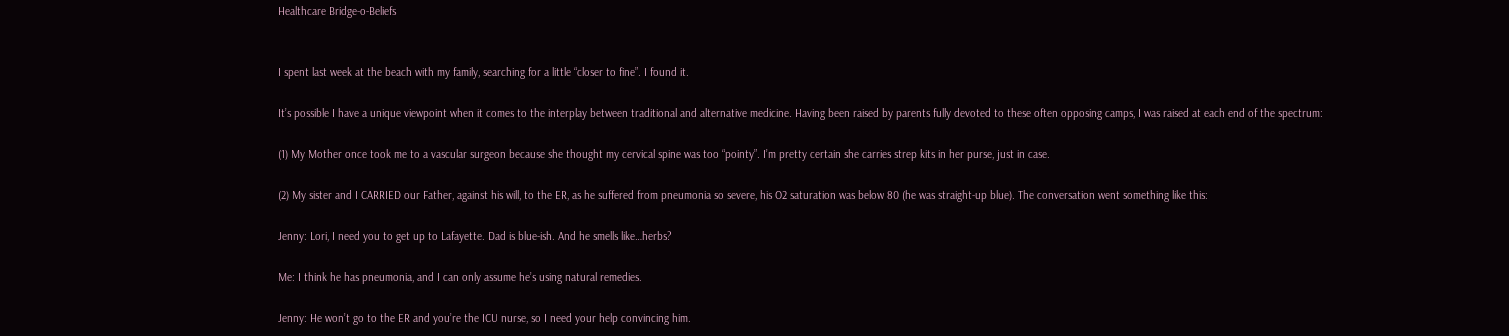Healthcare Bridge-o-Beliefs


I spent last week at the beach with my family, searching for a little “closer to fine”. I found it.

It’s possible I have a unique viewpoint when it comes to the interplay between traditional and alternative medicine. Having been raised by parents fully devoted to these often opposing camps, I was raised at each end of the spectrum:

(1) My Mother once took me to a vascular surgeon because she thought my cervical spine was too “pointy”. I’m pretty certain she carries strep kits in her purse, just in case.

(2) My sister and I CARRIED our Father, against his will, to the ER, as he suffered from pneumonia so severe, his O2 saturation was below 80 (he was straight-up blue). The conversation went something like this:

Jenny: Lori, I need you to get up to Lafayette. Dad is blue-ish. And he smells like…herbs?

Me: I think he has pneumonia, and I can only assume he’s using natural remedies.

Jenny: He won’t go to the ER and you’re the ICU nurse, so I need your help convincing him.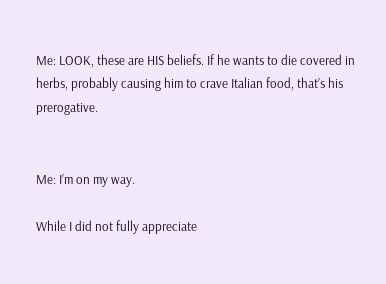Me: LOOK, these are HIS beliefs. If he wants to die covered in herbs, probably causing him to crave Italian food, that’s his prerogative.


Me: I’m on my way.

While I did not fully appreciate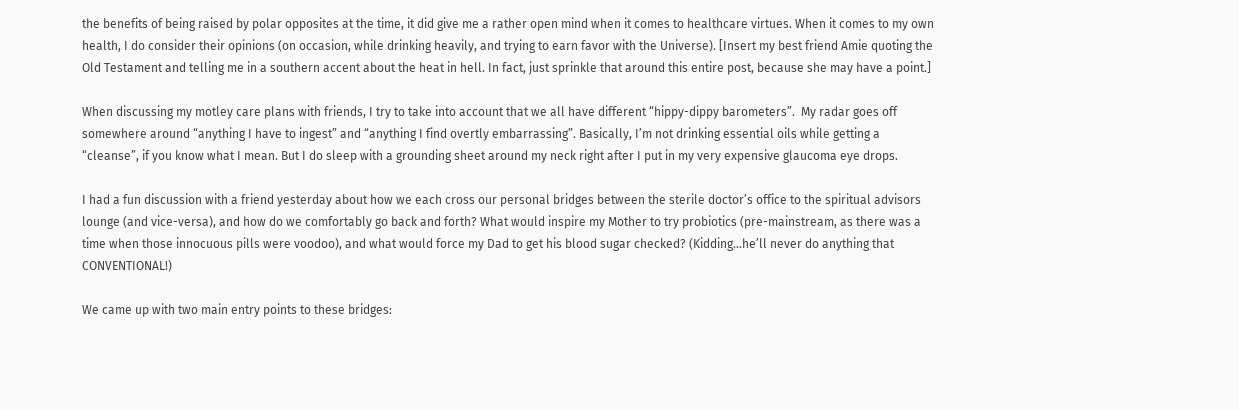the benefits of being raised by polar opposites at the time, it did give me a rather open mind when it comes to healthcare virtues. When it comes to my own health, I do consider their opinions (on occasion, while drinking heavily, and trying to earn favor with the Universe). [Insert my best friend Amie quoting the Old Testament and telling me in a southern accent about the heat in hell. In fact, just sprinkle that around this entire post, because she may have a point.]

When discussing my motley care plans with friends, I try to take into account that we all have different “hippy-dippy barometers”.  My radar goes off somewhere around “anything I have to ingest” and “anything I find overtly embarrassing”. Basically, I’m not drinking essential oils while getting a “cleanse”, if you know what I mean. But I do sleep with a grounding sheet around my neck right after I put in my very expensive glaucoma eye drops.

I had a fun discussion with a friend yesterday about how we each cross our personal bridges between the sterile doctor’s office to the spiritual advisors lounge (and vice-versa), and how do we comfortably go back and forth? What would inspire my Mother to try probiotics (pre-mainstream, as there was a time when those innocuous pills were voodoo), and what would force my Dad to get his blood sugar checked? (Kidding…he’ll never do anything that CONVENTIONAL!)

We came up with two main entry points to these bridges: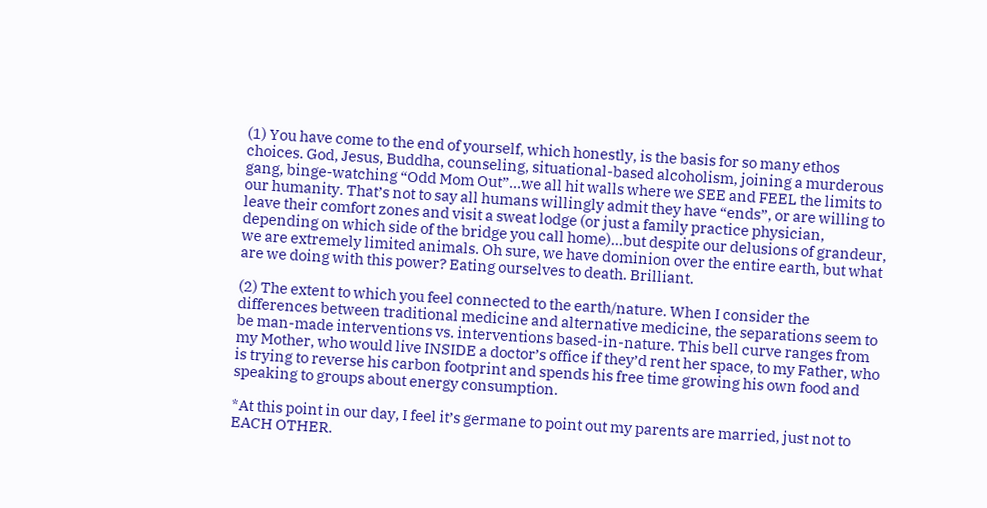(1) You have come to the end of yourself, which honestly, is the basis for so many ethos choices. God, Jesus, Buddha, counseling, situational-based alcoholism, joining a murderous gang, binge-watching “Odd Mom Out”…we all hit walls where we SEE and FEEL the limits to our humanity. That’s not to say all humans willingly admit they have “ends”, or are willing to leave their comfort zones and visit a sweat lodge (or just a family practice physician, depending on which side of the bridge you call home)…but despite our delusions of grandeur, we are extremely limited animals. Oh sure, we have dominion over the entire earth, but what are we doing with this power? Eating ourselves to death. Brilliant.

(2) The extent to which you feel connected to the earth/nature. When I consider the differences between traditional medicine and alternative medicine, the separations seem to be man-made interventions vs. interventions based-in-nature. This bell curve ranges from my Mother, who would live INSIDE a doctor’s office if they’d rent her space, to my Father, who is trying to reverse his carbon footprint and spends his free time growing his own food and speaking to groups about energy consumption.

*At this point in our day, I feel it’s germane to point out my parents are married, just not to EACH OTHER.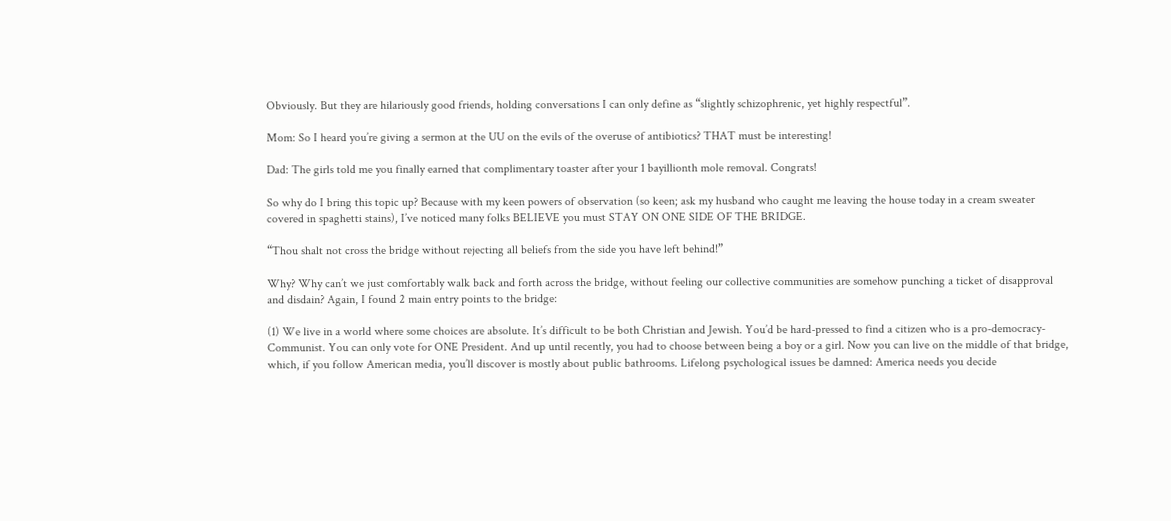Obviously. But they are hilariously good friends, holding conversations I can only define as “slightly schizophrenic, yet highly respectful”.

Mom: So I heard you’re giving a sermon at the UU on the evils of the overuse of antibiotics? THAT must be interesting!

Dad: The girls told me you finally earned that complimentary toaster after your 1 bayillionth mole removal. Congrats!

So why do I bring this topic up? Because with my keen powers of observation (so keen; ask my husband who caught me leaving the house today in a cream sweater covered in spaghetti stains), I’ve noticed many folks BELIEVE you must STAY ON ONE SIDE OF THE BRIDGE.

“Thou shalt not cross the bridge without rejecting all beliefs from the side you have left behind!”

Why? Why can’t we just comfortably walk back and forth across the bridge, without feeling our collective communities are somehow punching a ticket of disapproval and disdain? Again, I found 2 main entry points to the bridge:

(1) We live in a world where some choices are absolute. It’s difficult to be both Christian and Jewish. You’d be hard-pressed to find a citizen who is a pro-democracy-Communist. You can only vote for ONE President. And up until recently, you had to choose between being a boy or a girl. Now you can live on the middle of that bridge, which, if you follow American media, you’ll discover is mostly about public bathrooms. Lifelong psychological issues be damned: America needs you decide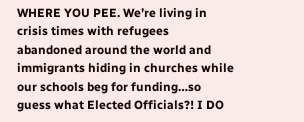WHERE YOU PEE. We’re living in crisis times with refugees abandoned around the world and immigrants hiding in churches while our schools beg for funding…so guess what Elected Officials?! I DO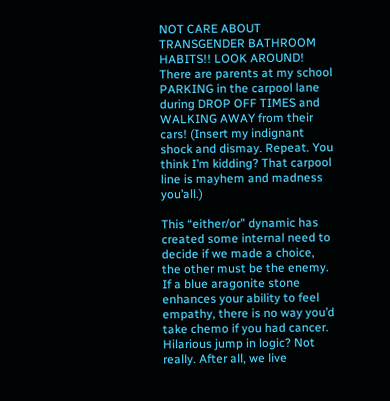NOT CARE ABOUT TRANSGENDER BATHROOM HABITS!! LOOK AROUND! There are parents at my school PARKING in the carpool lane during DROP OFF TIMES and WALKING AWAY from their cars! (Insert my indignant shock and dismay. Repeat. You think I’m kidding? That carpool line is mayhem and madness you’all.)

This “either/or” dynamic has created some internal need to decide if we made a choice, the other must be the enemy. If a blue aragonite stone enhances your ability to feel empathy, there is no way you’d take chemo if you had cancer. Hilarious jump in logic? Not really. After all, we live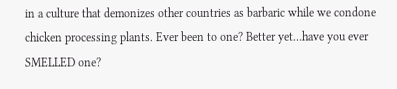in a culture that demonizes other countries as barbaric while we condone chicken processing plants. Ever been to one? Better yet…have you ever SMELLED one?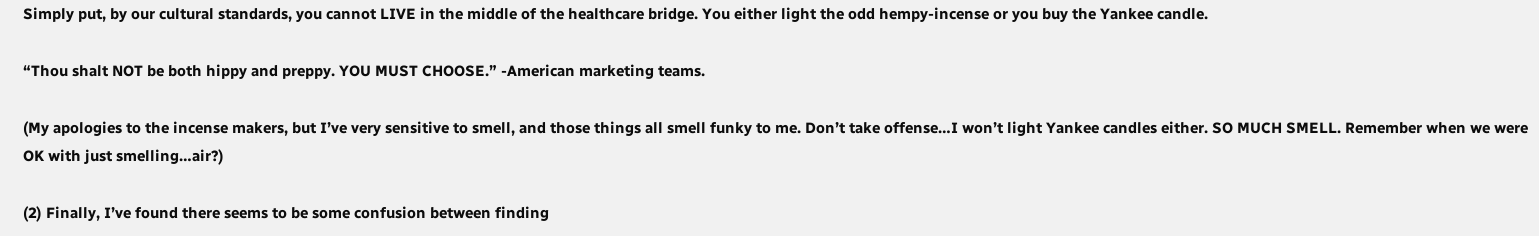Simply put, by our cultural standards, you cannot LIVE in the middle of the healthcare bridge. You either light the odd hempy-incense or you buy the Yankee candle.

“Thou shalt NOT be both hippy and preppy. YOU MUST CHOOSE.” -American marketing teams.

(My apologies to the incense makers, but I’ve very sensitive to smell, and those things all smell funky to me. Don’t take offense…I won’t light Yankee candles either. SO MUCH SMELL. Remember when we were OK with just smelling…air?)

(2) Finally, I’ve found there seems to be some confusion between finding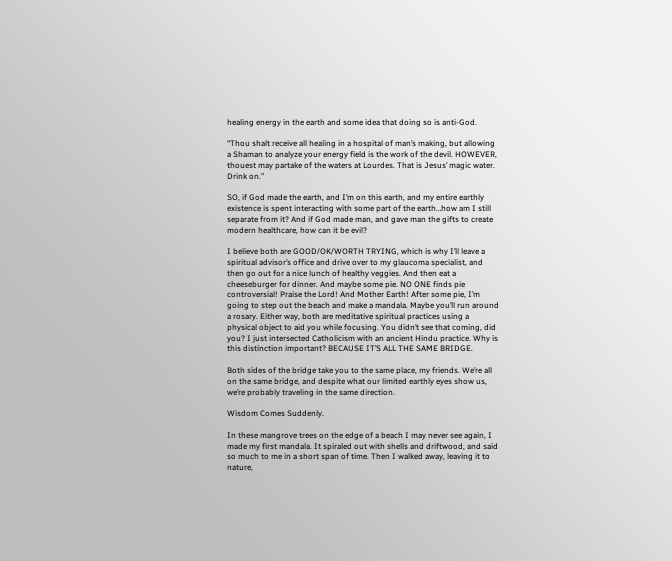healing energy in the earth and some idea that doing so is anti-God.

“Thou shalt receive all healing in a hospital of man’s making, but allowing a Shaman to analyze your energy field is the work of the devil. HOWEVER, thouest may partake of the waters at Lourdes. That is Jesus’ magic water. Drink on.”

SO, if God made the earth, and I’m on this earth, and my entire earthly existence is spent interacting with some part of the earth…how am I still separate from it? And if God made man, and gave man the gifts to create modern healthcare, how can it be evil?

I believe both are GOOD/OK/WORTH TRYING, which is why I’ll leave a spiritual advisor’s office and drive over to my glaucoma specialist, and then go out for a nice lunch of healthy veggies. And then eat a cheeseburger for dinner. And maybe some pie. NO ONE finds pie controversial! Praise the Lord! And Mother Earth! After some pie, I’m going to step out the beach and make a mandala. Maybe you’ll run around a rosary. Either way, both are meditative spiritual practices using a physical object to aid you while focusing. You didn’t see that coming, did you? I just intersected Catholicism with an ancient Hindu practice. Why is this distinction important? BECAUSE IT’S ALL THE SAME BRIDGE.

Both sides of the bridge take you to the same place, my friends. We’re all on the same bridge, and despite what our limited earthly eyes show us, we’re probably traveling in the same direction.

Wisdom Comes Suddenly.

In these mangrove trees on the edge of a beach I may never see again, I made my first mandala. It spiraled out with shells and driftwood, and said so much to me in a short span of time. Then I walked away, leaving it to nature,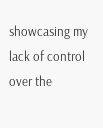showcasing my lack of control over the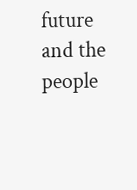future and the people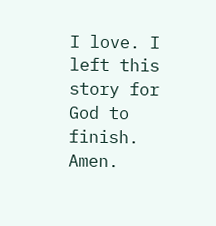I love. I left this story for God to finish. Amen.